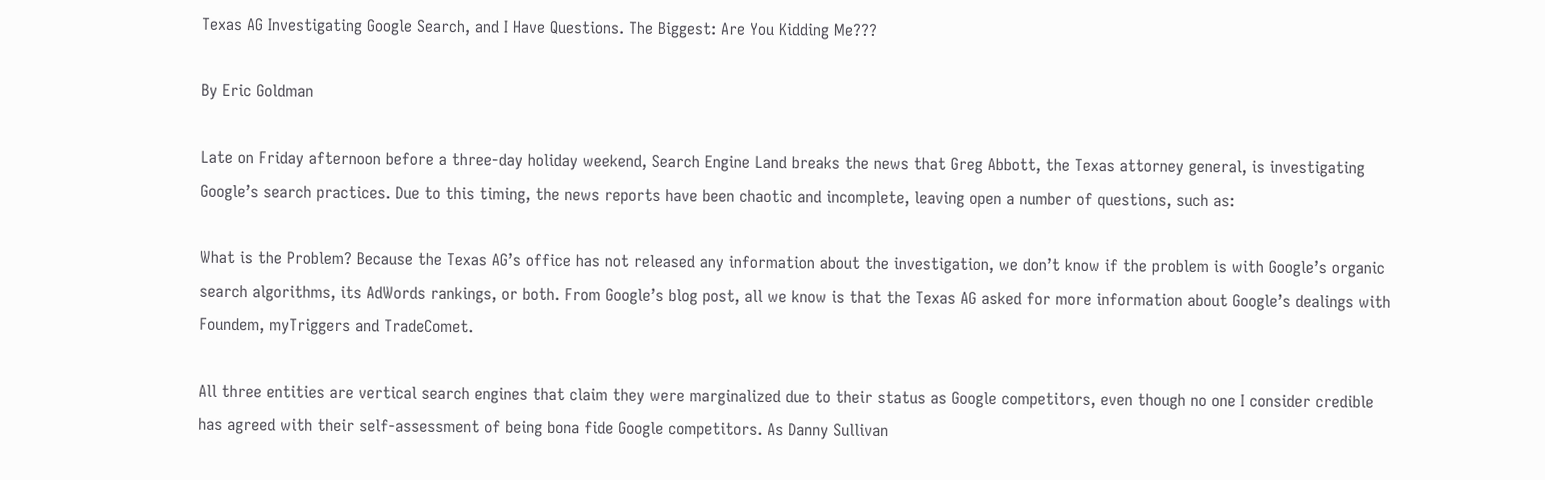Texas AG Investigating Google Search, and I Have Questions. The Biggest: Are You Kidding Me???

By Eric Goldman

Late on Friday afternoon before a three-day holiday weekend, Search Engine Land breaks the news that Greg Abbott, the Texas attorney general, is investigating Google’s search practices. Due to this timing, the news reports have been chaotic and incomplete, leaving open a number of questions, such as:

What is the Problem? Because the Texas AG’s office has not released any information about the investigation, we don’t know if the problem is with Google’s organic search algorithms, its AdWords rankings, or both. From Google’s blog post, all we know is that the Texas AG asked for more information about Google’s dealings with Foundem, myTriggers and TradeComet.

All three entities are vertical search engines that claim they were marginalized due to their status as Google competitors, even though no one I consider credible has agreed with their self-assessment of being bona fide Google competitors. As Danny Sullivan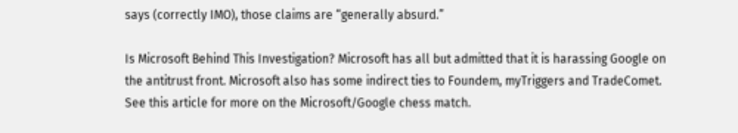says (correctly IMO), those claims are “generally absurd.”

Is Microsoft Behind This Investigation? Microsoft has all but admitted that it is harassing Google on the antitrust front. Microsoft also has some indirect ties to Foundem, myTriggers and TradeComet. See this article for more on the Microsoft/Google chess match.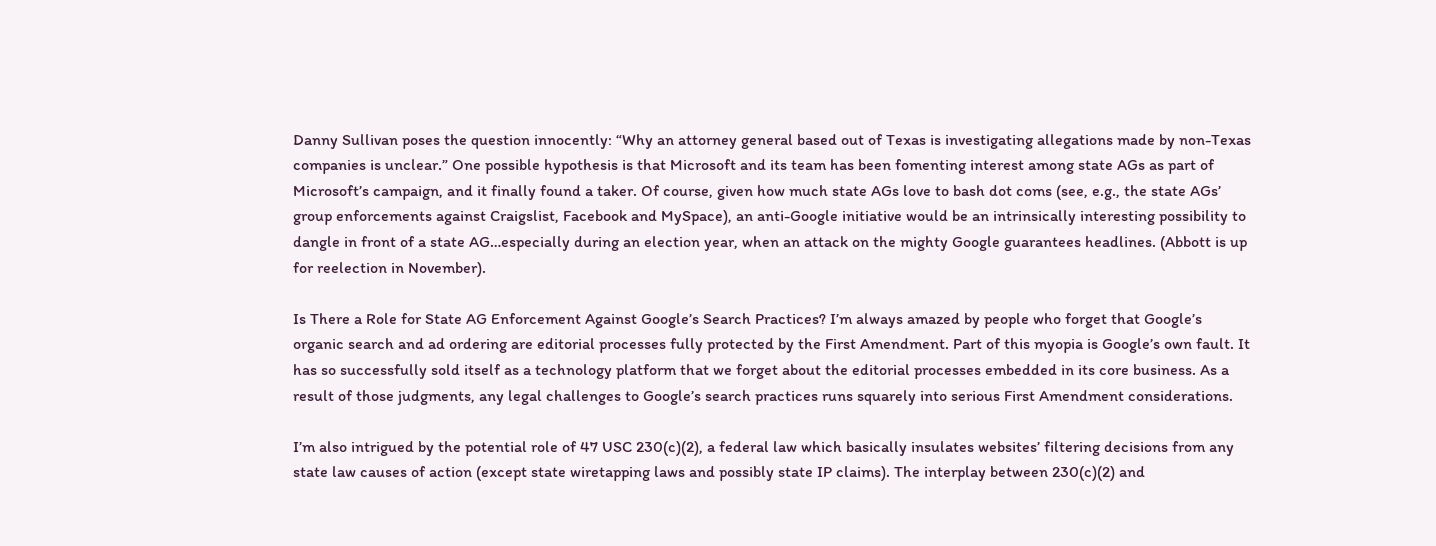Danny Sullivan poses the question innocently: “Why an attorney general based out of Texas is investigating allegations made by non-Texas companies is unclear.” One possible hypothesis is that Microsoft and its team has been fomenting interest among state AGs as part of Microsoft’s campaign, and it finally found a taker. Of course, given how much state AGs love to bash dot coms (see, e.g., the state AGs’ group enforcements against Craigslist, Facebook and MySpace), an anti-Google initiative would be an intrinsically interesting possibility to dangle in front of a state AG…especially during an election year, when an attack on the mighty Google guarantees headlines. (Abbott is up for reelection in November).

Is There a Role for State AG Enforcement Against Google’s Search Practices? I’m always amazed by people who forget that Google’s organic search and ad ordering are editorial processes fully protected by the First Amendment. Part of this myopia is Google’s own fault. It has so successfully sold itself as a technology platform that we forget about the editorial processes embedded in its core business. As a result of those judgments, any legal challenges to Google’s search practices runs squarely into serious First Amendment considerations.

I’m also intrigued by the potential role of 47 USC 230(c)(2), a federal law which basically insulates websites’ filtering decisions from any state law causes of action (except state wiretapping laws and possibly state IP claims). The interplay between 230(c)(2) and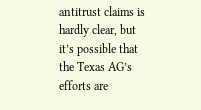antitrust claims is hardly clear, but it’s possible that the Texas AG’s efforts are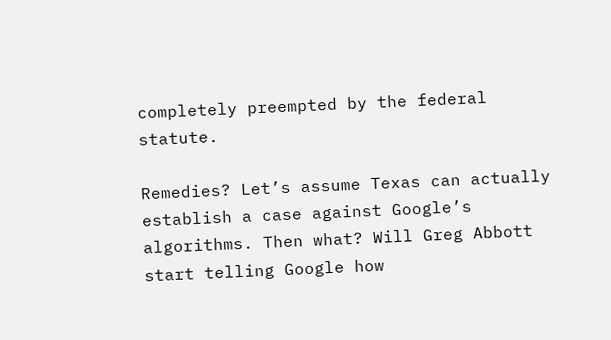completely preempted by the federal statute.

Remedies? Let’s assume Texas can actually establish a case against Google’s algorithms. Then what? Will Greg Abbott start telling Google how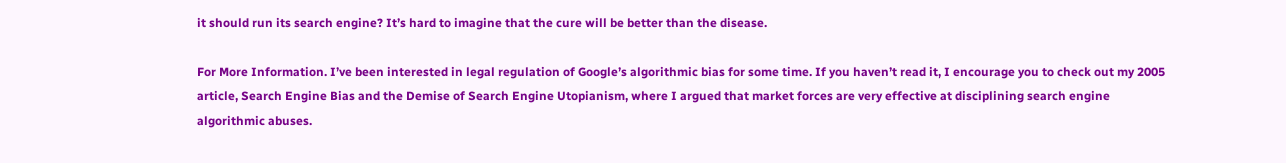it should run its search engine? It’s hard to imagine that the cure will be better than the disease.

For More Information. I’ve been interested in legal regulation of Google’s algorithmic bias for some time. If you haven’t read it, I encourage you to check out my 2005 article, Search Engine Bias and the Demise of Search Engine Utopianism, where I argued that market forces are very effective at disciplining search engine algorithmic abuses.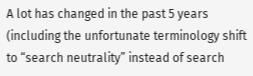A lot has changed in the past 5 years (including the unfortunate terminology shift to “search neutrality” instead of search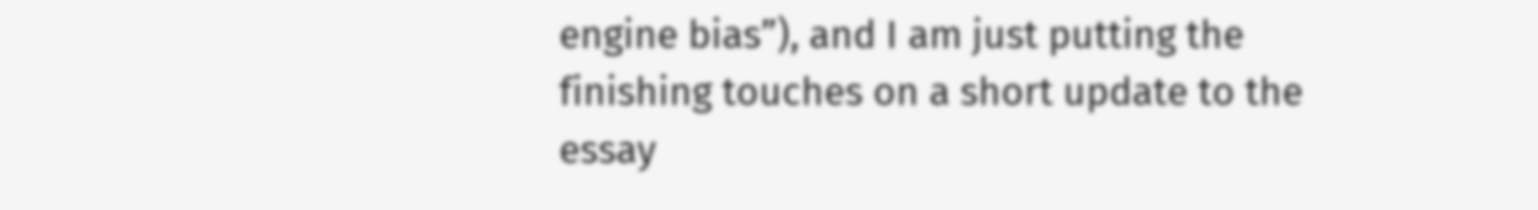engine bias”), and I am just putting the finishing touches on a short update to the essay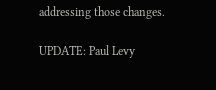addressing those changes.

UPDATE: Paul Levy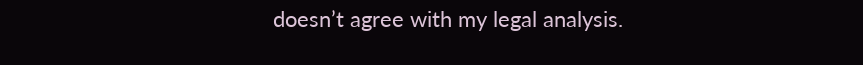doesn’t agree with my legal analysis.